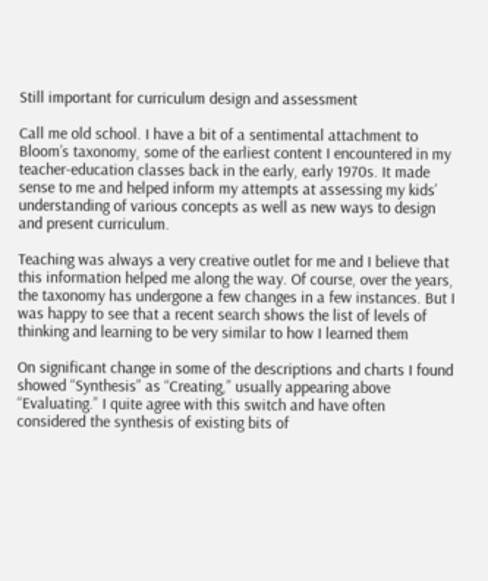Still important for curriculum design and assessment

Call me old school. I have a bit of a sentimental attachment to Bloom’s taxonomy, some of the earliest content I encountered in my teacher-education classes back in the early, early 1970s. It made sense to me and helped inform my attempts at assessing my kids’ understanding of various concepts as well as new ways to design and present curriculum.

Teaching was always a very creative outlet for me and I believe that this information helped me along the way. Of course, over the years, the taxonomy has undergone a few changes in a few instances. But I was happy to see that a recent search shows the list of levels of thinking and learning to be very similar to how I learned them

On significant change in some of the descriptions and charts I found showed “Synthesis” as “Creating,” usually appearing above “Evaluating.” I quite agree with this switch and have often considered the synthesis of existing bits of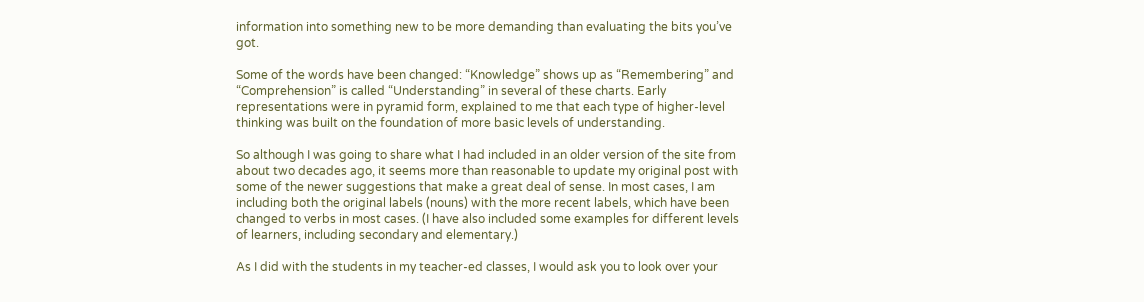information into something new to be more demanding than evaluating the bits you’ve got.

Some of the words have been changed: “Knowledge” shows up as “Remembering” and “Comprehension” is called “Understanding” in several of these charts. Early representations were in pyramid form, explained to me that each type of higher-level thinking was built on the foundation of more basic levels of understanding.

So although I was going to share what I had included in an older version of the site from about two decades ago, it seems more than reasonable to update my original post with some of the newer suggestions that make a great deal of sense. In most cases, I am including both the original labels (nouns) with the more recent labels, which have been changed to verbs in most cases. (I have also included some examples for different levels of learners, including secondary and elementary.)

As I did with the students in my teacher-ed classes, I would ask you to look over your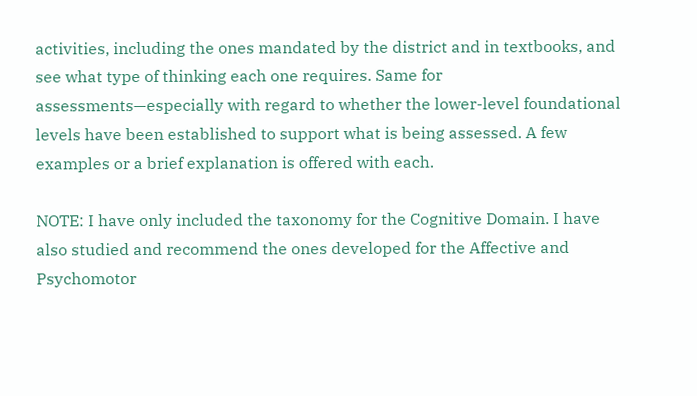activities, including the ones mandated by the district and in textbooks, and see what type of thinking each one requires. Same for assessments—especially with regard to whether the lower-level foundational levels have been established to support what is being assessed. A few examples or a brief explanation is offered with each.

NOTE: I have only included the taxonomy for the Cognitive Domain. I have also studied and recommend the ones developed for the Affective and Psychomotor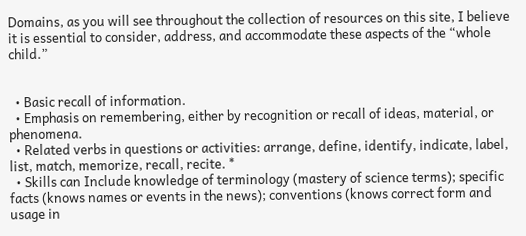Domains, as you will see throughout the collection of resources on this site, I believe it is essential to consider, address, and accommodate these aspects of the “whole child.”


  • Basic recall of information.
  • Emphasis on remembering, either by recognition or recall of ideas, material, or phenomena.
  • Related verbs in questions or activities: arrange, define, identify, indicate, label, list, match, memorize, recall, recite. *
  • Skills can Include knowledge of terminology (mastery of science terms); specific facts (knows names or events in the news); conventions (knows correct form and usage in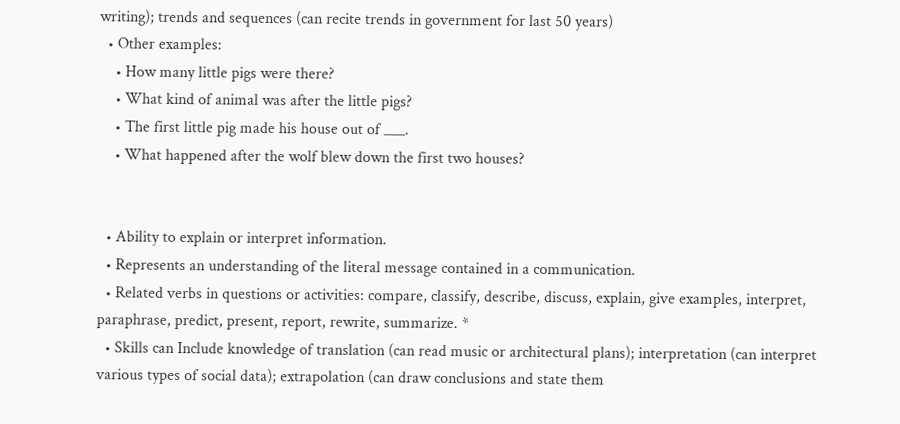writing); trends and sequences (can recite trends in government for last 50 years)
  • Other examples:
    • How many little pigs were there?
    • What kind of animal was after the little pigs?
    • The first little pig made his house out of ___.
    • What happened after the wolf blew down the first two houses?


  • Ability to explain or interpret information.
  • Represents an understanding of the literal message contained in a communication.
  • Related verbs in questions or activities: compare, classify, describe, discuss, explain, give examples, interpret, paraphrase, predict, present, report, rewrite, summarize. *
  • Skills can Include knowledge of translation (can read music or architectural plans); interpretation (can interpret various types of social data); extrapolation (can draw conclusions and state them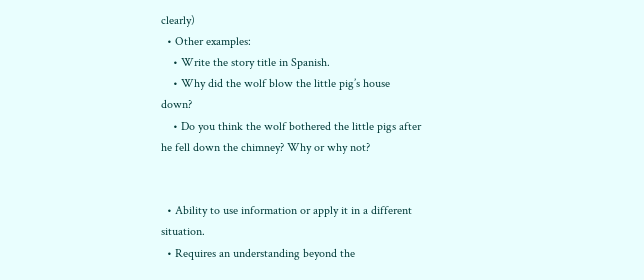clearly)
  • Other examples:
    • Write the story title in Spanish.
    • Why did the wolf blow the little pig’s house down?
    • Do you think the wolf bothered the little pigs after he fell down the chimney? Why or why not?


  • Ability to use information or apply it in a different situation.
  • Requires an understanding beyond the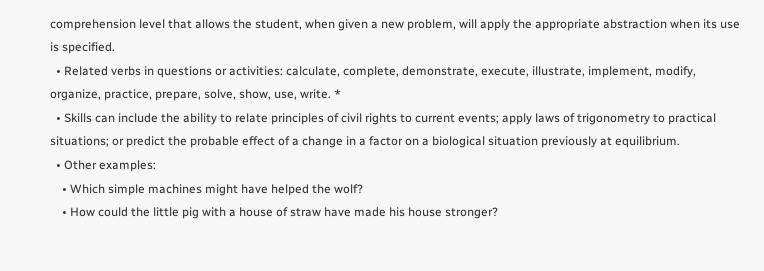comprehension level that allows the student, when given a new problem, will apply the appropriate abstraction when its use is specified.
  • Related verbs in questions or activities: calculate, complete, demonstrate, execute, illustrate, implement, modify, organize, practice, prepare, solve, show, use, write. *
  • Skills can include the ability to relate principles of civil rights to current events; apply laws of trigonometry to practical situations; or predict the probable effect of a change in a factor on a biological situation previously at equilibrium.
  • Other examples:
    • Which simple machines might have helped the wolf?
    • How could the little pig with a house of straw have made his house stronger?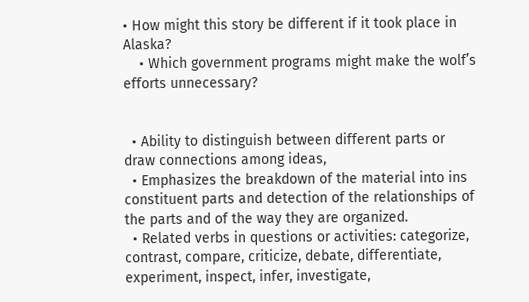• How might this story be different if it took place in Alaska?
    • Which government programs might make the wolf’s efforts unnecessary?


  • Ability to distinguish between different parts or draw connections among ideas,
  • Emphasizes the breakdown of the material into ins constituent parts and detection of the relationships of the parts and of the way they are organized.
  • Related verbs in questions or activities: categorize, contrast, compare, criticize, debate, differentiate, experiment, inspect, infer, investigate,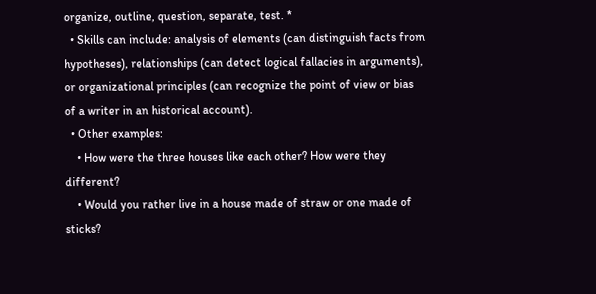organize, outline, question, separate, test. *
  • Skills can include: analysis of elements (can distinguish facts from hypotheses), relationships (can detect logical fallacies in arguments), or organizational principles (can recognize the point of view or bias of a writer in an historical account).
  • Other examples:
    • How were the three houses like each other? How were they different?
    • Would you rather live in a house made of straw or one made of sticks?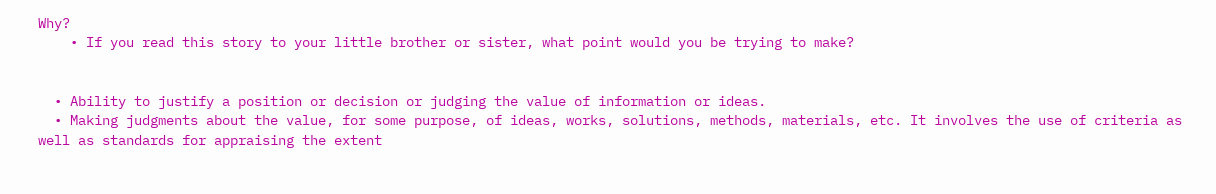Why?
    • If you read this story to your little brother or sister, what point would you be trying to make?


  • Ability to justify a position or decision or judging the value of information or ideas.
  • Making judgments about the value, for some purpose, of ideas, works, solutions, methods, materials, etc. It involves the use of criteria as well as standards for appraising the extent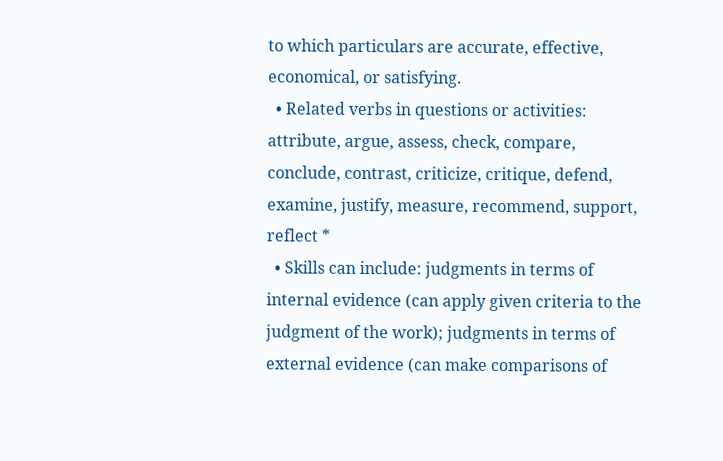to which particulars are accurate, effective, economical, or satisfying.
  • Related verbs in questions or activities: attribute, argue, assess, check, compare, conclude, contrast, criticize, critique, defend, examine, justify, measure, recommend, support, reflect *
  • Skills can include: judgments in terms of internal evidence (can apply given criteria to the judgment of the work); judgments in terms of external evidence (can make comparisons of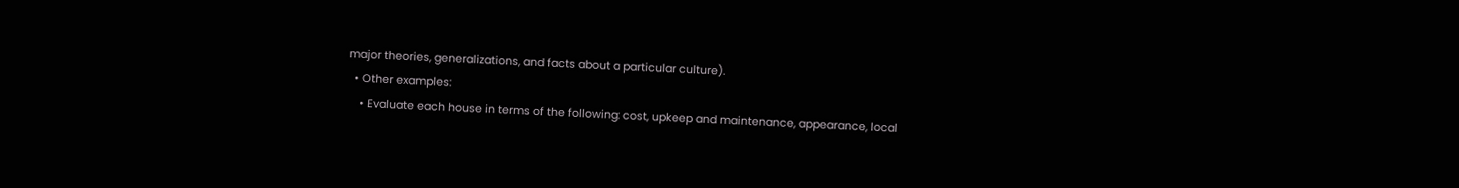major theories, generalizations, and facts about a particular culture).
  • Other examples:
    • Evaluate each house in terms of the following: cost, upkeep and maintenance, appearance, local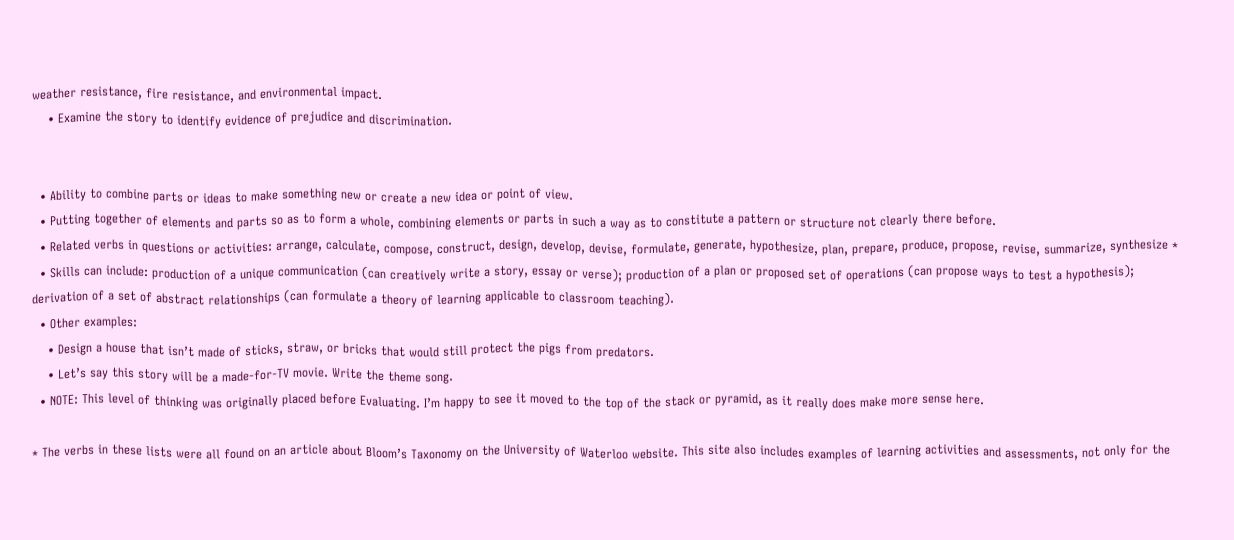weather resistance, fire resistance, and environmental impact.
    • Examine the story to identify evidence of prejudice and discrimination.


  • Ability to combine parts or ideas to make something new or create a new idea or point of view.
  • Putting together of elements and parts so as to form a whole, combining elements or parts in such a way as to constitute a pattern or structure not clearly there before.
  • Related verbs in questions or activities: arrange, calculate, compose, construct, design, develop, devise, formulate, generate, hypothesize, plan, prepare, produce, propose, revise, summarize, synthesize *
  • Skills can include: production of a unique communication (can creatively write a story, essay or verse); production of a plan or proposed set of operations (can propose ways to test a hypothesis); derivation of a set of abstract relationships (can formulate a theory of learning applicable to classroom teaching).
  • Other examples:
    • Design a house that isn’t made of sticks, straw, or bricks that would still protect the pigs from predators.
    • Let’s say this story will be a made-for-TV movie. Write the theme song.
  • NOTE: This level of thinking was originally placed before Evaluating. I’m happy to see it moved to the top of the stack or pyramid, as it really does make more sense here.

* The verbs in these lists were all found on an article about Bloom’s Taxonomy on the University of Waterloo website. This site also includes examples of learning activities and assessments, not only for the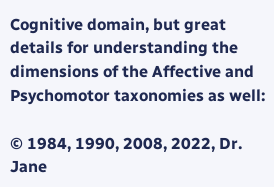Cognitive domain, but great details for understanding the dimensions of the Affective and Psychomotor taxonomies as well:

© 1984, 1990, 2008, 2022, Dr. Jane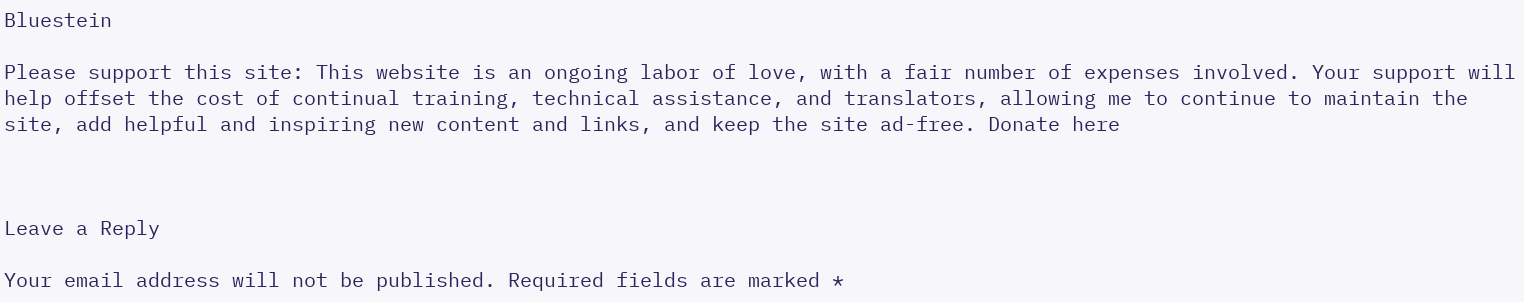Bluestein

Please support this site: This website is an ongoing labor of love, with a fair number of expenses involved. Your support will help offset the cost of continual training, technical assistance, and translators, allowing me to continue to maintain the site, add helpful and inspiring new content and links, and keep the site ad-free. Donate here



Leave a Reply

Your email address will not be published. Required fields are marked *